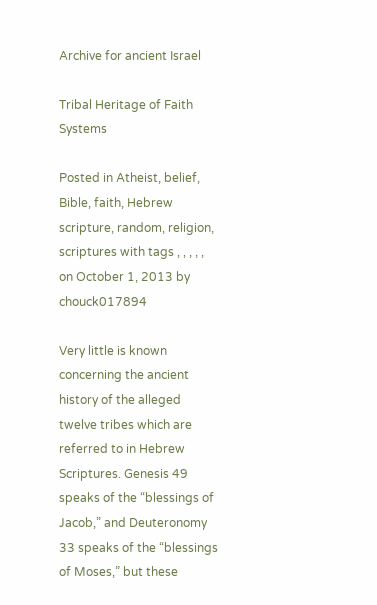Archive for ancient Israel

Tribal Heritage of Faith Systems

Posted in Atheist, belief, Bible, faith, Hebrew scripture, random, religion, scriptures with tags , , , , , on October 1, 2013 by chouck017894

Very little is known concerning the ancient history of the alleged twelve tribes which are referred to in Hebrew Scriptures. Genesis 49 speaks of the “blessings of Jacob,” and Deuteronomy 33 speaks of the “blessings of Moses,” but these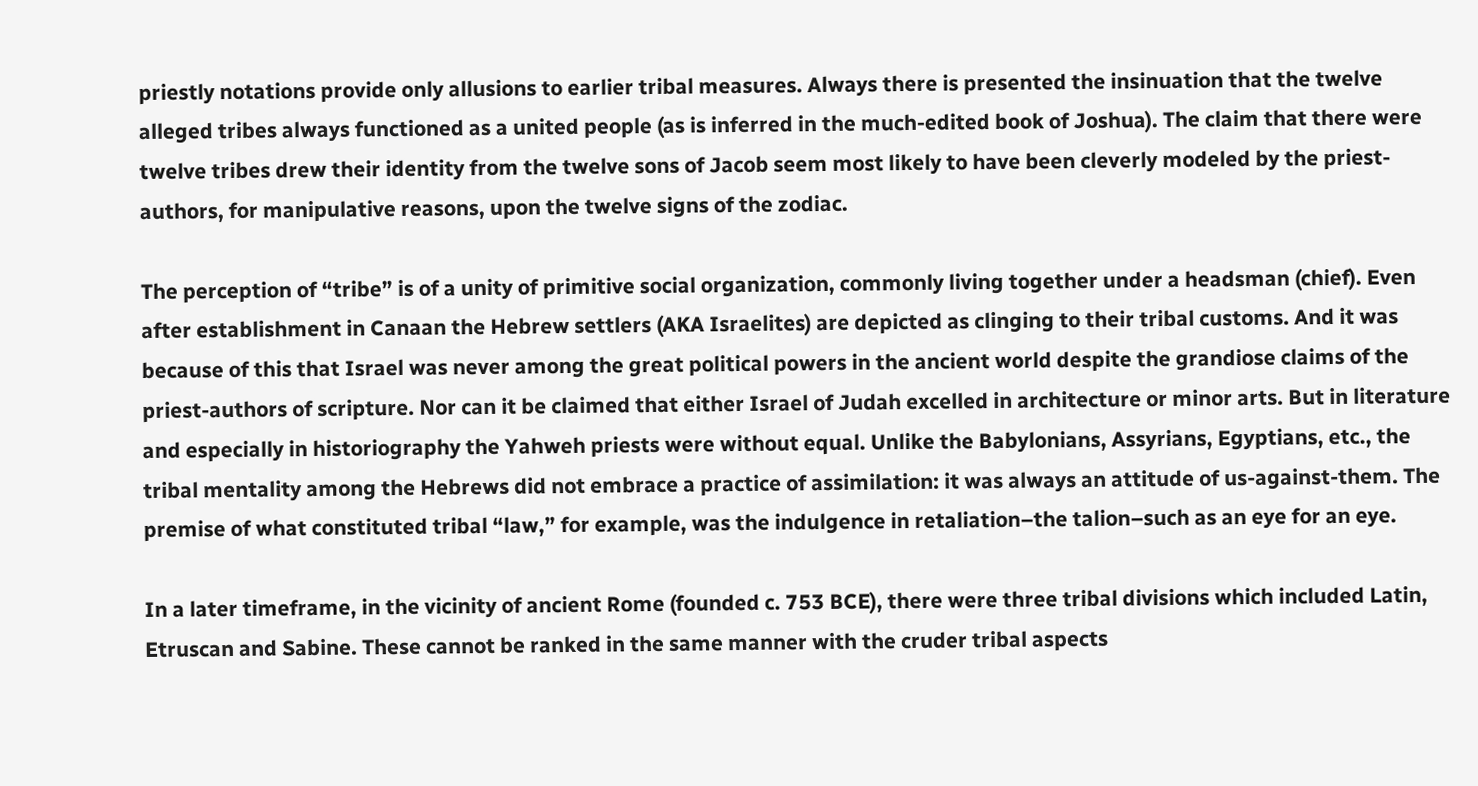priestly notations provide only allusions to earlier tribal measures. Always there is presented the insinuation that the twelve alleged tribes always functioned as a united people (as is inferred in the much-edited book of Joshua). The claim that there were twelve tribes drew their identity from the twelve sons of Jacob seem most likely to have been cleverly modeled by the priest-authors, for manipulative reasons, upon the twelve signs of the zodiac.

The perception of “tribe” is of a unity of primitive social organization, commonly living together under a headsman (chief). Even after establishment in Canaan the Hebrew settlers (AKA Israelites) are depicted as clinging to their tribal customs. And it was because of this that Israel was never among the great political powers in the ancient world despite the grandiose claims of the priest-authors of scripture. Nor can it be claimed that either Israel of Judah excelled in architecture or minor arts. But in literature and especially in historiography the Yahweh priests were without equal. Unlike the Babylonians, Assyrians, Egyptians, etc., the tribal mentality among the Hebrews did not embrace a practice of assimilation: it was always an attitude of us-against-them. The premise of what constituted tribal “law,” for example, was the indulgence in retaliation–the talion–such as an eye for an eye.

In a later timeframe, in the vicinity of ancient Rome (founded c. 753 BCE), there were three tribal divisions which included Latin, Etruscan and Sabine. These cannot be ranked in the same manner with the cruder tribal aspects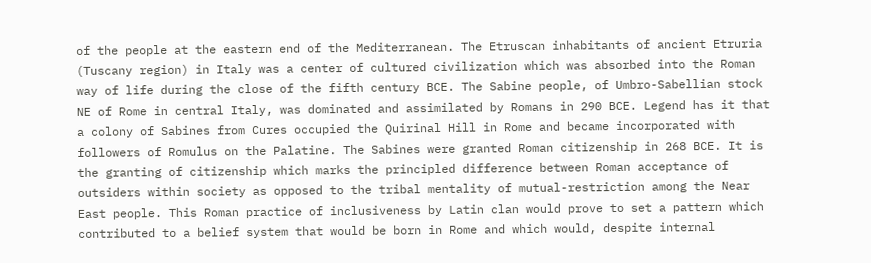of the people at the eastern end of the Mediterranean. The Etruscan inhabitants of ancient Etruria (Tuscany region) in Italy was a center of cultured civilization which was absorbed into the Roman way of life during the close of the fifth century BCE. The Sabine people, of Umbro-Sabellian stock NE of Rome in central Italy, was dominated and assimilated by Romans in 290 BCE. Legend has it that a colony of Sabines from Cures occupied the Quirinal Hill in Rome and became incorporated with followers of Romulus on the Palatine. The Sabines were granted Roman citizenship in 268 BCE. It is the granting of citizenship which marks the principled difference between Roman acceptance of outsiders within society as opposed to the tribal mentality of mutual-restriction among the Near East people. This Roman practice of inclusiveness by Latin clan would prove to set a pattern which contributed to a belief system that would be born in Rome and which would, despite internal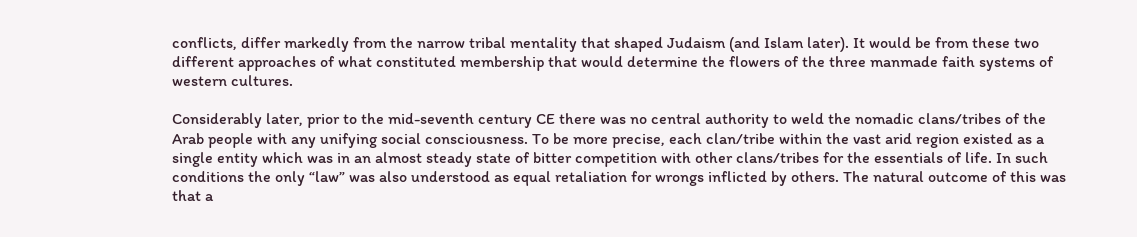conflicts, differ markedly from the narrow tribal mentality that shaped Judaism (and Islam later). It would be from these two different approaches of what constituted membership that would determine the flowers of the three manmade faith systems of western cultures.

Considerably later, prior to the mid-seventh century CE there was no central authority to weld the nomadic clans/tribes of the Arab people with any unifying social consciousness. To be more precise, each clan/tribe within the vast arid region existed as a single entity which was in an almost steady state of bitter competition with other clans/tribes for the essentials of life. In such conditions the only “law” was also understood as equal retaliation for wrongs inflicted by others. The natural outcome of this was that a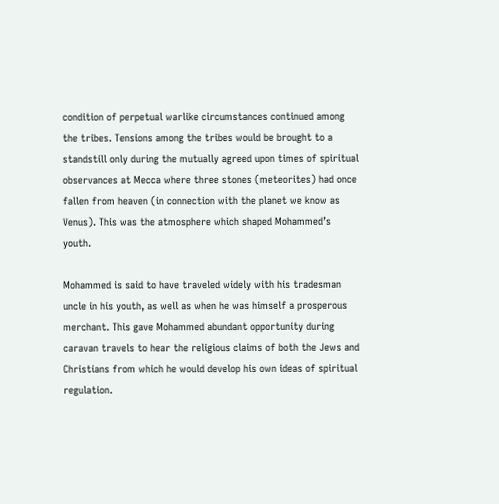condition of perpetual warlike circumstances continued among the tribes. Tensions among the tribes would be brought to a standstill only during the mutually agreed upon times of spiritual observances at Mecca where three stones (meteorites) had once fallen from heaven (in connection with the planet we know as Venus). This was the atmosphere which shaped Mohammed’s youth.

Mohammed is said to have traveled widely with his tradesman uncle in his youth, as well as when he was himself a prosperous merchant. This gave Mohammed abundant opportunity during caravan travels to hear the religious claims of both the Jews and Christians from which he would develop his own ideas of spiritual regulation.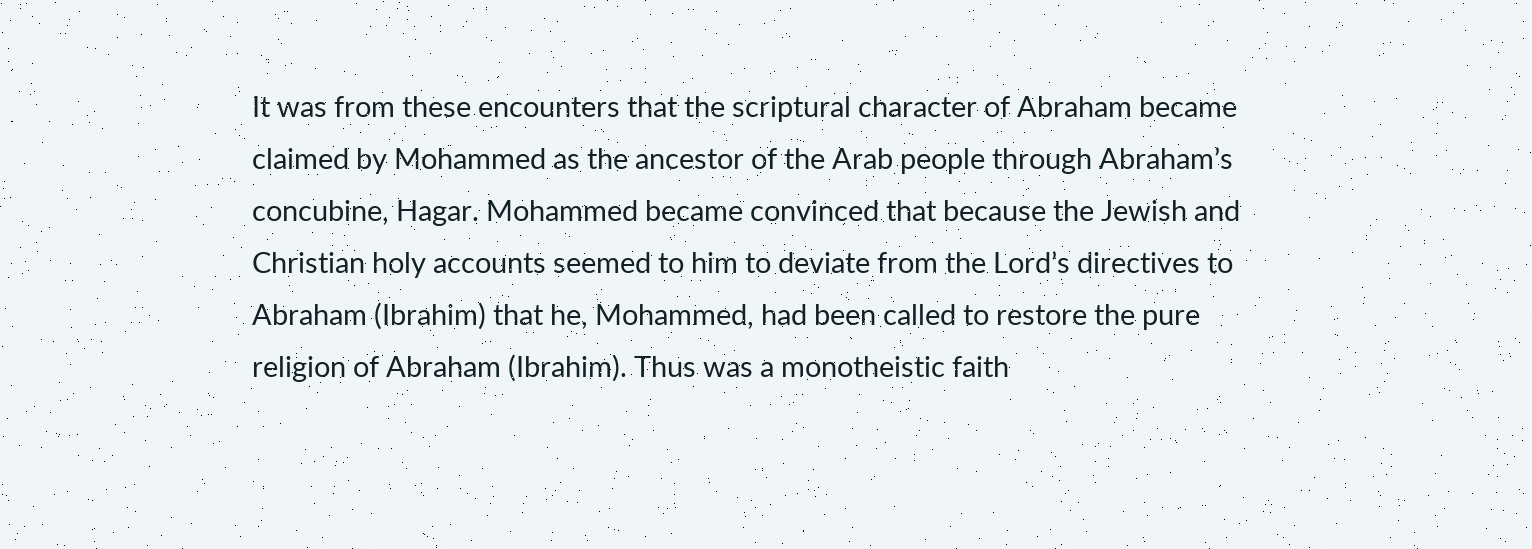It was from these encounters that the scriptural character of Abraham became claimed by Mohammed as the ancestor of the Arab people through Abraham’s concubine, Hagar. Mohammed became convinced that because the Jewish and Christian holy accounts seemed to him to deviate from the Lord’s directives to Abraham (Ibrahim) that he, Mohammed, had been called to restore the pure religion of Abraham (Ibrahim). Thus was a monotheistic faith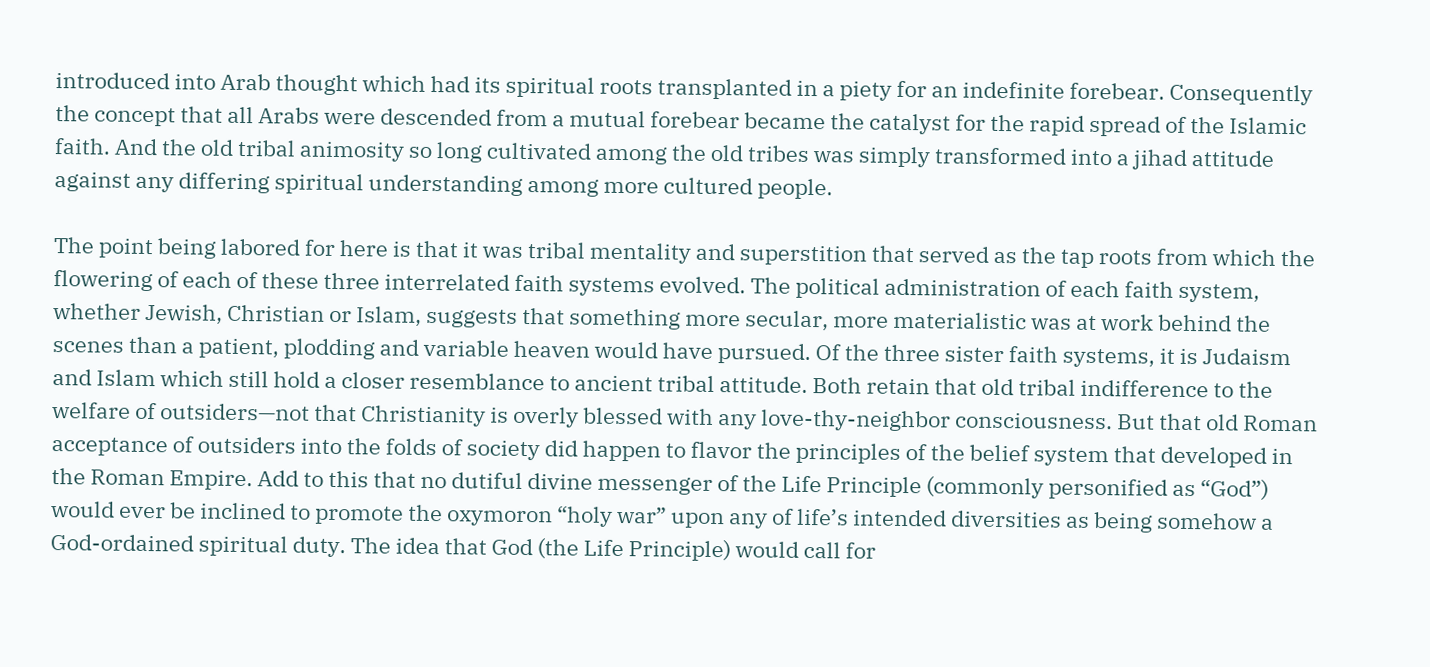introduced into Arab thought which had its spiritual roots transplanted in a piety for an indefinite forebear. Consequently the concept that all Arabs were descended from a mutual forebear became the catalyst for the rapid spread of the Islamic faith. And the old tribal animosity so long cultivated among the old tribes was simply transformed into a jihad attitude against any differing spiritual understanding among more cultured people.

The point being labored for here is that it was tribal mentality and superstition that served as the tap roots from which the flowering of each of these three interrelated faith systems evolved. The political administration of each faith system, whether Jewish, Christian or Islam, suggests that something more secular, more materialistic was at work behind the scenes than a patient, plodding and variable heaven would have pursued. Of the three sister faith systems, it is Judaism and Islam which still hold a closer resemblance to ancient tribal attitude. Both retain that old tribal indifference to the welfare of outsiders—not that Christianity is overly blessed with any love-thy-neighbor consciousness. But that old Roman acceptance of outsiders into the folds of society did happen to flavor the principles of the belief system that developed in the Roman Empire. Add to this that no dutiful divine messenger of the Life Principle (commonly personified as “God”) would ever be inclined to promote the oxymoron “holy war” upon any of life’s intended diversities as being somehow a God-ordained spiritual duty. The idea that God (the Life Principle) would call for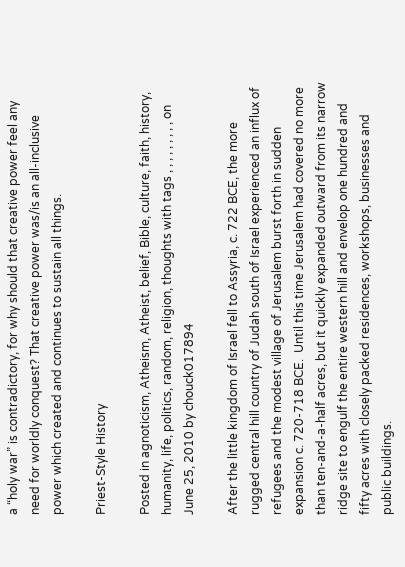a “holy war” is contradictory, for why should that creative power feel any need for worldly conquest? That creative power was/is an all-inclusive power which created and continues to sustain all things.

Priest-Style History

Posted in agnoticism, Atheism, Atheist, belief, Bible, culture, faith, history, humanity, life, politics, random, religion, thoughts with tags , , , , , , , , , on June 25, 2010 by chouck017894

After the little kingdom of Israel fell to Assyria, c. 722 BCE, the more rugged central hill country of Judah south of Israel experienced an influx of refugees and the modest village of Jerusalem burst forth in sudden expansion c. 720-718 BCE.  Until this time Jerusalem had covered no more than ten-and-a-half acres, but it quickly expanded outward from its narrow ridge site to engulf the entire western hill and envelop one hundred and fifty acres with closely packed residences, workshops, businesses and public buildings.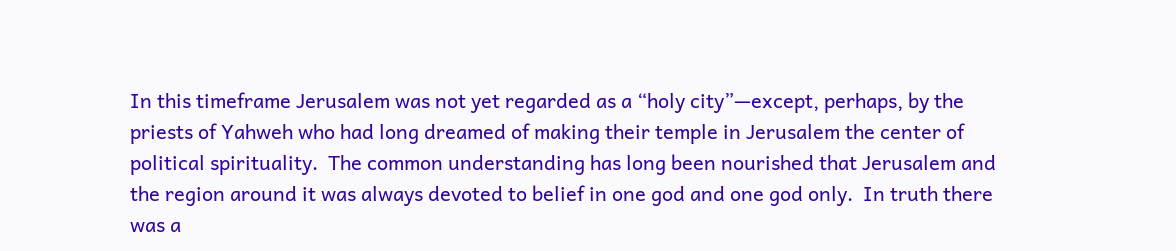In this timeframe Jerusalem was not yet regarded as a “holy city”—except, perhaps, by the priests of Yahweh who had long dreamed of making their temple in Jerusalem the center of political spirituality.  The common understanding has long been nourished that Jerusalem and the region around it was always devoted to belief in one god and one god only.  In truth there was a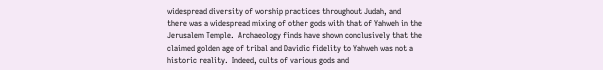widespread diversity of worship practices throughout Judah, and there was a widespread mixing of other gods with that of Yahweh in the Jerusalem Temple.  Archaeology finds have shown conclusively that the claimed golden age of tribal and Davidic fidelity to Yahweh was not a historic reality.  Indeed, cults of various gods and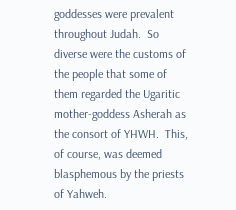goddesses were prevalent throughout Judah.  So diverse were the customs of the people that some of them regarded the Ugaritic mother-goddess Asherah as the consort of YHWH.  This, of course, was deemed blasphemous by the priests of Yahweh.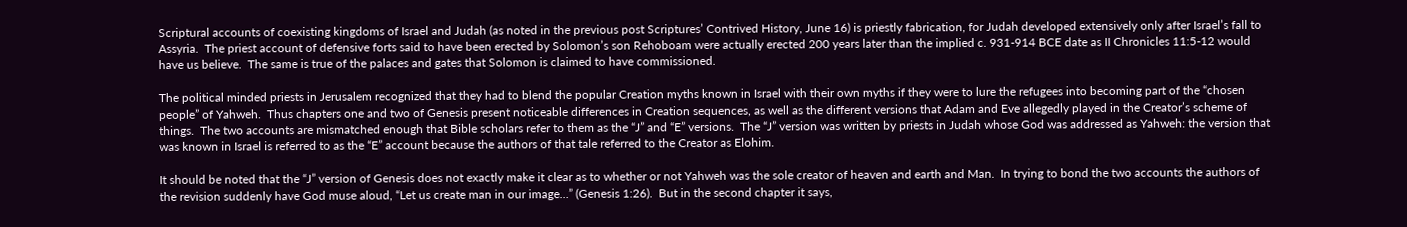Scriptural accounts of coexisting kingdoms of Israel and Judah (as noted in the previous post Scriptures’ Contrived History, June 16) is priestly fabrication, for Judah developed extensively only after Israel’s fall to Assyria.  The priest account of defensive forts said to have been erected by Solomon’s son Rehoboam were actually erected 200 years later than the implied c. 931-914 BCE date as II Chronicles 11:5-12 would have us believe.  The same is true of the palaces and gates that Solomon is claimed to have commissioned.

The political minded priests in Jerusalem recognized that they had to blend the popular Creation myths known in Israel with their own myths if they were to lure the refugees into becoming part of the “chosen people” of Yahweh.  Thus chapters one and two of Genesis present noticeable differences in Creation sequences, as well as the different versions that Adam and Eve allegedly played in the Creator’s scheme of  things.  The two accounts are mismatched enough that Bible scholars refer to them as the “J” and “E” versions.  The “J” version was written by priests in Judah whose God was addressed as Yahweh: the version that was known in Israel is referred to as the “E” account because the authors of that tale referred to the Creator as Elohim.

It should be noted that the “J” version of Genesis does not exactly make it clear as to whether or not Yahweh was the sole creator of heaven and earth and Man.  In trying to bond the two accounts the authors of the revision suddenly have God muse aloud, “Let us create man in our image…” (Genesis 1:26).  But in the second chapter it says,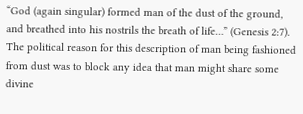“God (again singular) formed man of the dust of the ground, and breathed into his nostrils the breath of life…” (Genesis 2:7).  The political reason for this description of man being fashioned from dust was to block any idea that man might share some divine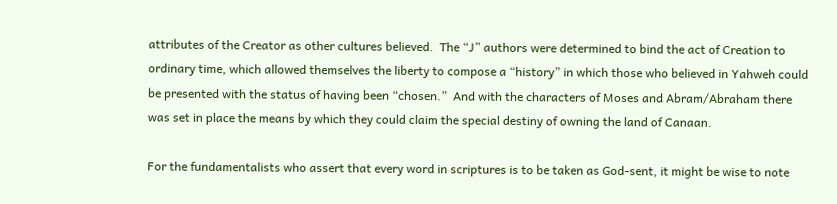attributes of the Creator as other cultures believed.  The “J” authors were determined to bind the act of Creation to ordinary time, which allowed themselves the liberty to compose a “history” in which those who believed in Yahweh could be presented with the status of having been “chosen.”  And with the characters of Moses and Abram/Abraham there was set in place the means by which they could claim the special destiny of owning the land of Canaan.

For the fundamentalists who assert that every word in scriptures is to be taken as God-sent, it might be wise to note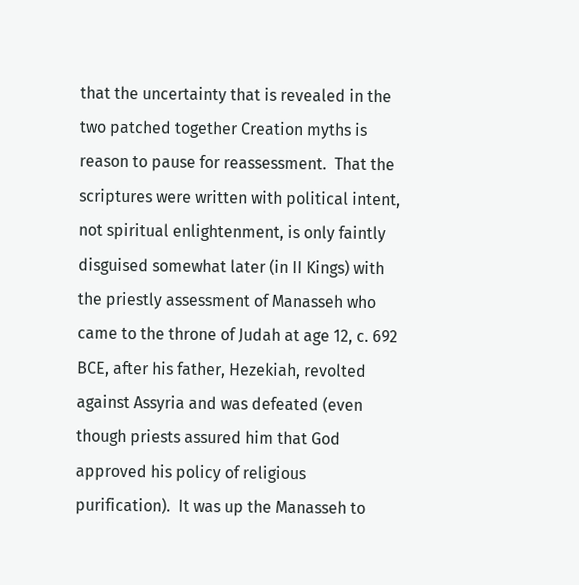that the uncertainty that is revealed in the two patched together Creation myths is reason to pause for reassessment.  That the scriptures were written with political intent, not spiritual enlightenment, is only faintly disguised somewhat later (in II Kings) with the priestly assessment of Manasseh who came to the throne of Judah at age 12, c. 692 BCE, after his father, Hezekiah, revolted against Assyria and was defeated (even though priests assured him that God approved his policy of religious purification).  It was up the Manasseh to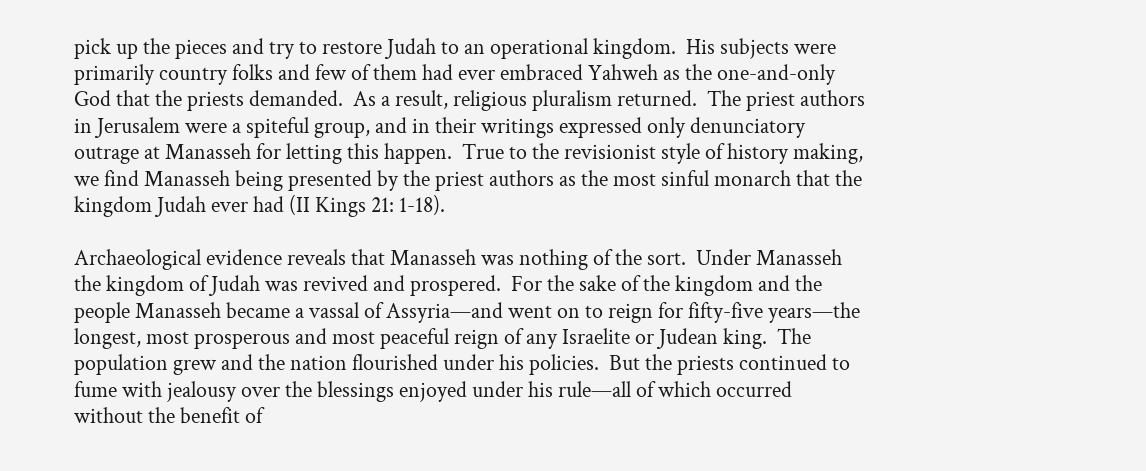pick up the pieces and try to restore Judah to an operational kingdom.  His subjects were primarily country folks and few of them had ever embraced Yahweh as the one-and-only God that the priests demanded.  As a result, religious pluralism returned.  The priest authors in Jerusalem were a spiteful group, and in their writings expressed only denunciatory outrage at Manasseh for letting this happen.  True to the revisionist style of history making, we find Manasseh being presented by the priest authors as the most sinful monarch that the kingdom Judah ever had (II Kings 21: 1-18).

Archaeological evidence reveals that Manasseh was nothing of the sort.  Under Manasseh the kingdom of Judah was revived and prospered.  For the sake of the kingdom and the people Manasseh became a vassal of Assyria—and went on to reign for fifty-five years—the longest, most prosperous and most peaceful reign of any Israelite or Judean king.  The population grew and the nation flourished under his policies.  But the priests continued to fume with jealousy over the blessings enjoyed under his rule—all of which occurred without the benefit of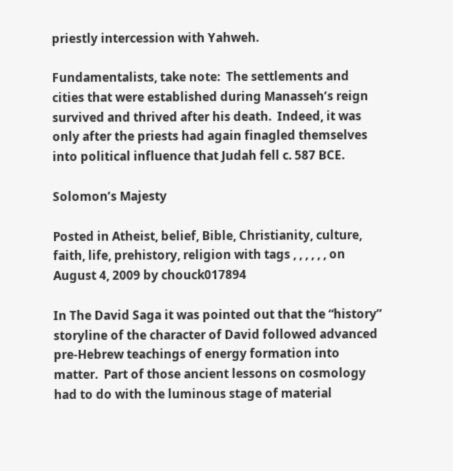priestly intercession with Yahweh.

Fundamentalists, take note:  The settlements and cities that were established during Manasseh’s reign survived and thrived after his death.  Indeed, it was only after the priests had again finagled themselves into political influence that Judah fell c. 587 BCE.

Solomon’s Majesty

Posted in Atheist, belief, Bible, Christianity, culture, faith, life, prehistory, religion with tags , , , , , , on August 4, 2009 by chouck017894

In The David Saga it was pointed out that the “history” storyline of the character of David followed advanced pre-Hebrew teachings of energy formation into matter.  Part of those ancient lessons on cosmology had to do with the luminous stage of material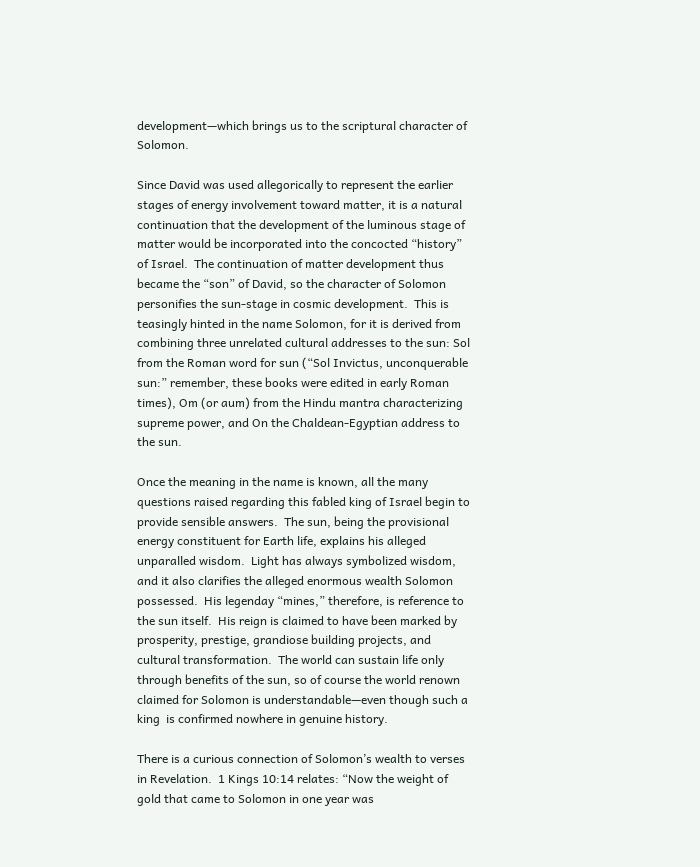development—which brings us to the scriptural character of Solomon.

Since David was used allegorically to represent the earlier stages of energy involvement toward matter, it is a natural continuation that the development of the luminous stage of matter would be incorporated into the concocted “history” of Israel.  The continuation of matter development thus became the “son” of David, so the character of Solomon personifies the sun-stage in cosmic development.  This is teasingly hinted in the name Solomon, for it is derived from combining three unrelated cultural addresses to the sun: Sol from the Roman word for sun (“Sol Invictus, unconquerable sun:” remember, these books were edited in early Roman times), Om (or aum) from the Hindu mantra characterizing supreme power, and On the Chaldean-Egyptian address to the sun.

Once the meaning in the name is known, all the many questions raised regarding this fabled king of Israel begin to provide sensible answers.  The sun, being the provisional energy constituent for Earth life, explains his alleged unparalled wisdom.  Light has always symbolized wisdom, and it also clarifies the alleged enormous wealth Solomon possessed.  His legenday “mines,” therefore, is reference to the sun itself.  His reign is claimed to have been marked by prosperity, prestige, grandiose building projects, and cultural transformation.  The world can sustain life only through benefits of the sun, so of course the world renown claimed for Solomon is understandable—even though such a king  is confirmed nowhere in genuine history.

There is a curious connection of Solomon’s wealth to verses in Revelation.  1 Kings 10:14 relates: “Now the weight of gold that came to Solomon in one year was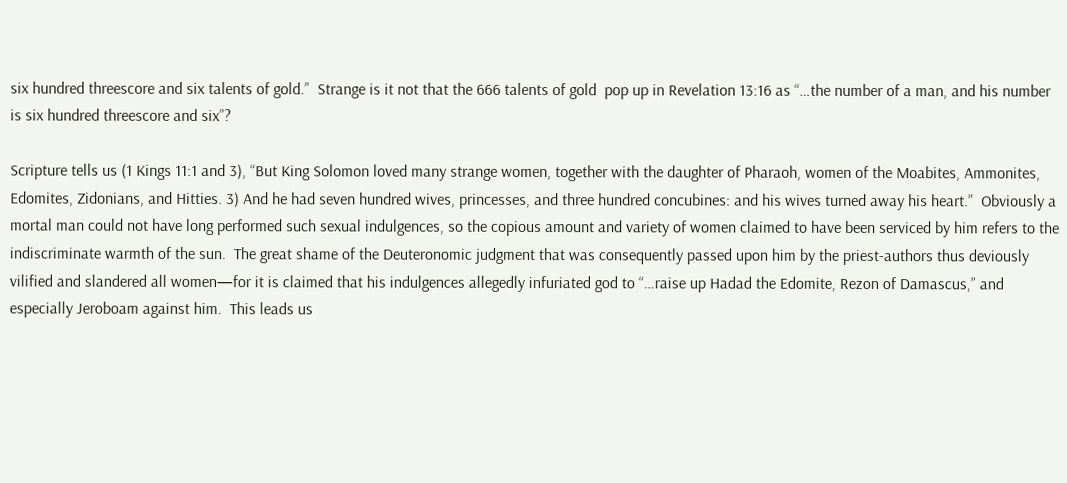six hundred threescore and six talents of gold.”  Strange is it not that the 666 talents of gold  pop up in Revelation 13:16 as “…the number of a man, and his number is six hundred threescore and six”?

Scripture tells us (1 Kings 11:1 and 3), “But King Solomon loved many strange women, together with the daughter of Pharaoh, women of the Moabites, Ammonites, Edomites, Zidonians, and Hitties. 3) And he had seven hundred wives, princesses, and three hundred concubines: and his wives turned away his heart.”  Obviously a  mortal man could not have long performed such sexual indulgences, so the copious amount and variety of women claimed to have been serviced by him refers to the indiscriminate warmth of the sun.  The great shame of the Deuteronomic judgment that was consequently passed upon him by the priest-authors thus deviously vilified and slandered all women—for it is claimed that his indulgences allegedly infuriated god to “…raise up Hadad the Edomite, Rezon of Damascus,” and especially Jeroboam against him.  This leads us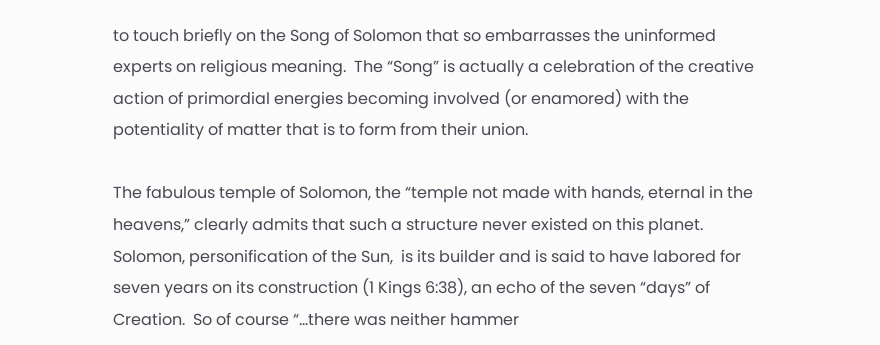to touch briefly on the Song of Solomon that so embarrasses the uninformed experts on religious meaning.  The “Song” is actually a celebration of the creative action of primordial energies becoming involved (or enamored) with the potentiality of matter that is to form from their union.

The fabulous temple of Solomon, the “temple not made with hands, eternal in the heavens,” clearly admits that such a structure never existed on this planet.  Solomon, personification of the Sun,  is its builder and is said to have labored for seven years on its construction (1 Kings 6:38), an echo of the seven “days” of Creation.  So of course “…there was neither hammer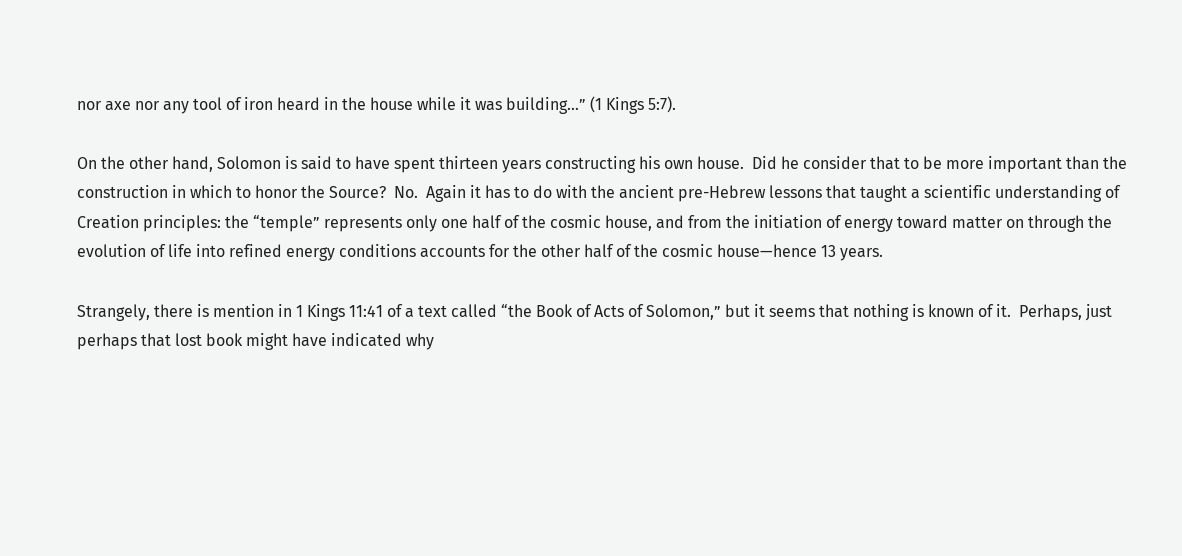nor axe nor any tool of iron heard in the house while it was building…” (1 Kings 5:7).

On the other hand, Solomon is said to have spent thirteen years constructing his own house.  Did he consider that to be more important than the construction in which to honor the Source?  No.  Again it has to do with the ancient pre-Hebrew lessons that taught a scientific understanding of Creation principles: the “temple” represents only one half of the cosmic house, and from the initiation of energy toward matter on through the evolution of life into refined energy conditions accounts for the other half of the cosmic house—hence 13 years.

Strangely, there is mention in 1 Kings 11:41 of a text called “the Book of Acts of Solomon,” but it seems that nothing is known of it.  Perhaps, just perhaps that lost book might have indicated why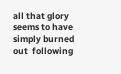all that glory seems to have simply burned out  following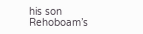his son Rehoboam’s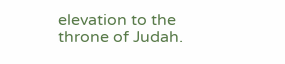elevation to the throne of Judah.